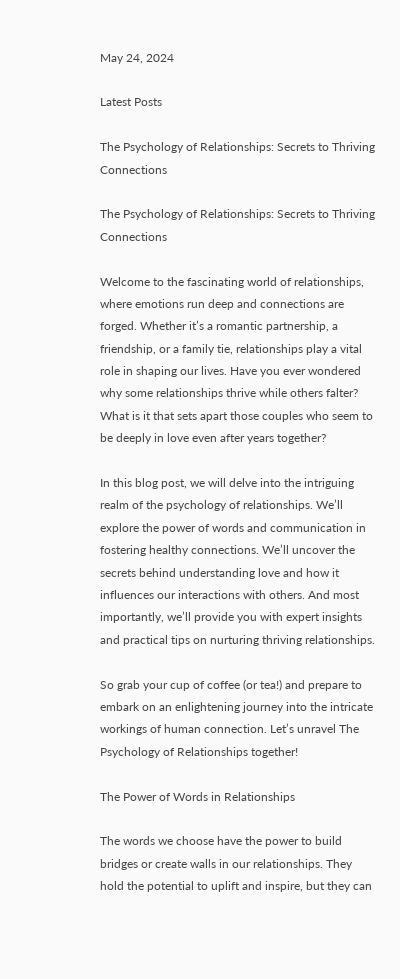May 24, 2024

Latest Posts

The Psychology of Relationships: Secrets to Thriving Connections

The Psychology of Relationships: Secrets to Thriving Connections

Welcome to the fascinating world of relationships, where emotions run deep and connections are forged. Whether it’s a romantic partnership, a friendship, or a family tie, relationships play a vital role in shaping our lives. Have you ever wondered why some relationships thrive while others falter? What is it that sets apart those couples who seem to be deeply in love even after years together?

In this blog post, we will delve into the intriguing realm of the psychology of relationships. We’ll explore the power of words and communication in fostering healthy connections. We’ll uncover the secrets behind understanding love and how it influences our interactions with others. And most importantly, we’ll provide you with expert insights and practical tips on nurturing thriving relationships.

So grab your cup of coffee (or tea!) and prepare to embark on an enlightening journey into the intricate workings of human connection. Let’s unravel The Psychology of Relationships together!

The Power of Words in Relationships

The words we choose have the power to build bridges or create walls in our relationships. They hold the potential to uplift and inspire, but they can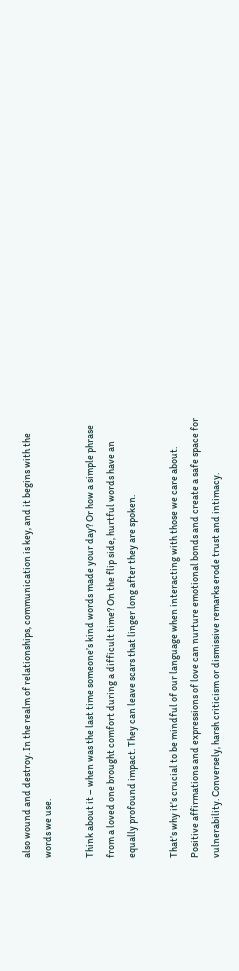also wound and destroy. In the realm of relationships, communication is key, and it begins with the words we use.

Think about it – when was the last time someone’s kind words made your day? Or how a simple phrase from a loved one brought comfort during a difficult time? On the flip side, hurtful words have an equally profound impact. They can leave scars that linger long after they are spoken.

That’s why it’s crucial to be mindful of our language when interacting with those we care about. Positive affirmations and expressions of love can nurture emotional bonds and create a safe space for vulnerability. Conversely, harsh criticism or dismissive remarks erode trust and intimacy.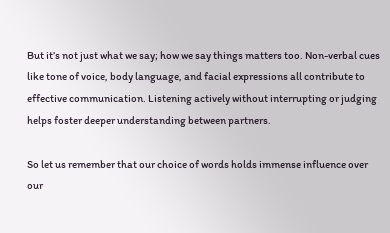But it’s not just what we say; how we say things matters too. Non-verbal cues like tone of voice, body language, and facial expressions all contribute to effective communication. Listening actively without interrupting or judging helps foster deeper understanding between partners.

So let us remember that our choice of words holds immense influence over our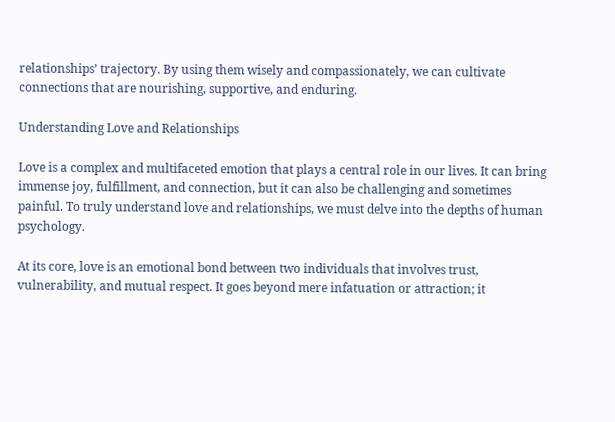relationships’ trajectory. By using them wisely and compassionately, we can cultivate connections that are nourishing, supportive, and enduring.

Understanding Love and Relationships

Love is a complex and multifaceted emotion that plays a central role in our lives. It can bring immense joy, fulfillment, and connection, but it can also be challenging and sometimes painful. To truly understand love and relationships, we must delve into the depths of human psychology.

At its core, love is an emotional bond between two individuals that involves trust, vulnerability, and mutual respect. It goes beyond mere infatuation or attraction; it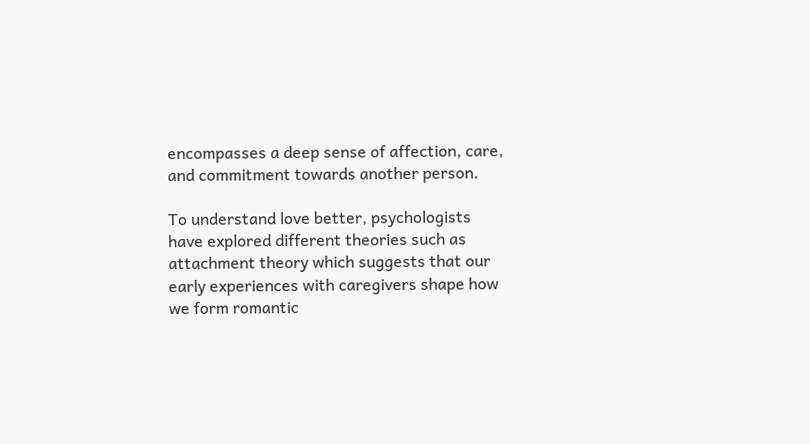encompasses a deep sense of affection, care, and commitment towards another person.

To understand love better, psychologists have explored different theories such as attachment theory which suggests that our early experiences with caregivers shape how we form romantic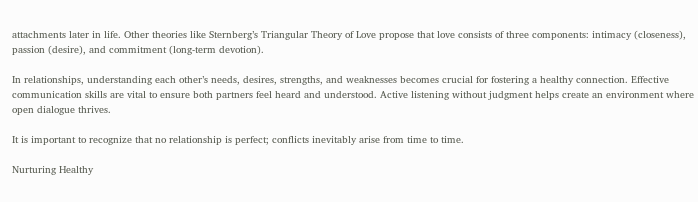attachments later in life. Other theories like Sternberg’s Triangular Theory of Love propose that love consists of three components: intimacy (closeness), passion (desire), and commitment (long-term devotion).

In relationships, understanding each other’s needs, desires, strengths, and weaknesses becomes crucial for fostering a healthy connection. Effective communication skills are vital to ensure both partners feel heard and understood. Active listening without judgment helps create an environment where open dialogue thrives.

It is important to recognize that no relationship is perfect; conflicts inevitably arise from time to time.

Nurturing Healthy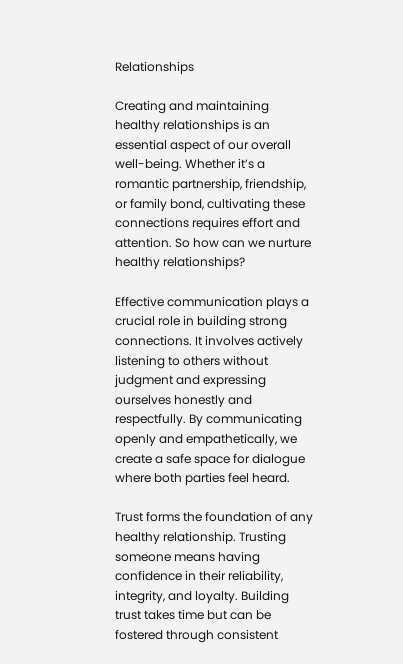Relationships

Creating and maintaining healthy relationships is an essential aspect of our overall well-being. Whether it’s a romantic partnership, friendship, or family bond, cultivating these connections requires effort and attention. So how can we nurture healthy relationships?

Effective communication plays a crucial role in building strong connections. It involves actively listening to others without judgment and expressing ourselves honestly and respectfully. By communicating openly and empathetically, we create a safe space for dialogue where both parties feel heard.

Trust forms the foundation of any healthy relationship. Trusting someone means having confidence in their reliability, integrity, and loyalty. Building trust takes time but can be fostered through consistent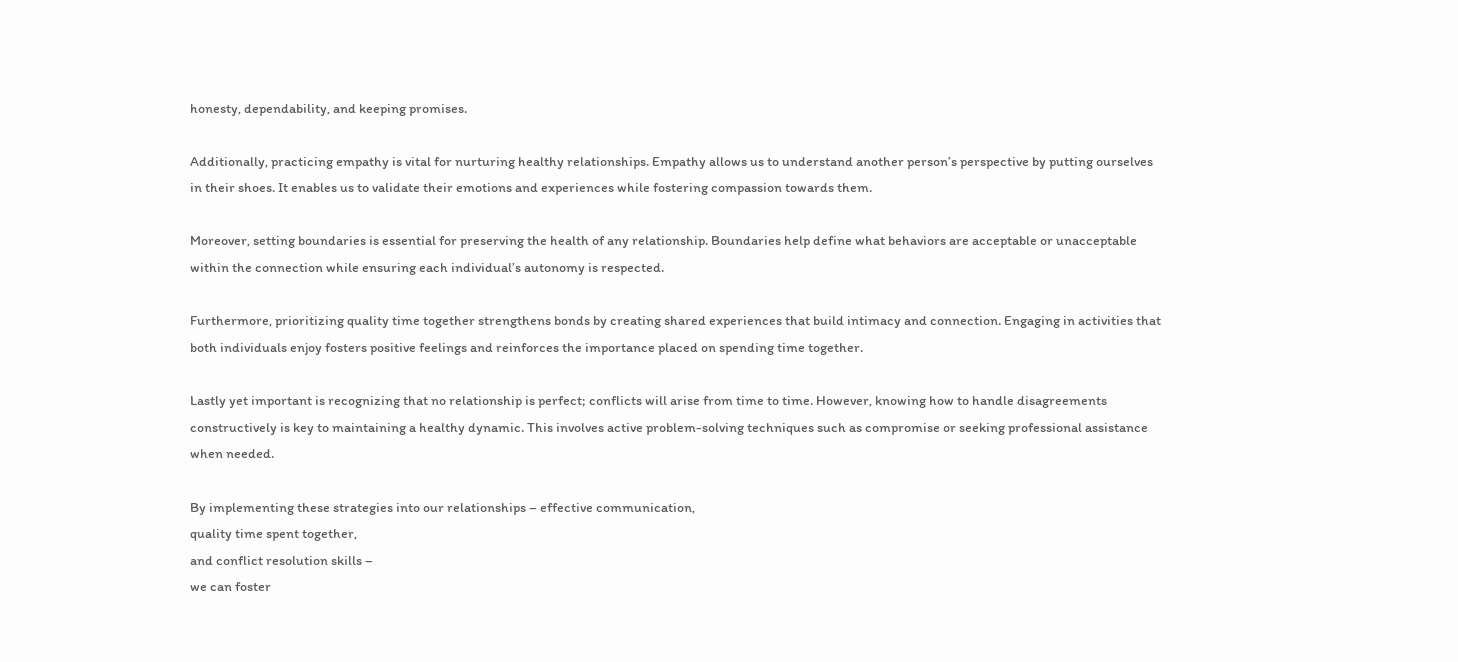honesty, dependability, and keeping promises.

Additionally, practicing empathy is vital for nurturing healthy relationships. Empathy allows us to understand another person’s perspective by putting ourselves in their shoes. It enables us to validate their emotions and experiences while fostering compassion towards them.

Moreover, setting boundaries is essential for preserving the health of any relationship. Boundaries help define what behaviors are acceptable or unacceptable within the connection while ensuring each individual’s autonomy is respected.

Furthermore, prioritizing quality time together strengthens bonds by creating shared experiences that build intimacy and connection. Engaging in activities that both individuals enjoy fosters positive feelings and reinforces the importance placed on spending time together.

Lastly yet important is recognizing that no relationship is perfect; conflicts will arise from time to time. However, knowing how to handle disagreements constructively is key to maintaining a healthy dynamic. This involves active problem-solving techniques such as compromise or seeking professional assistance when needed.

By implementing these strategies into our relationships – effective communication,
quality time spent together,
and conflict resolution skills –
we can foster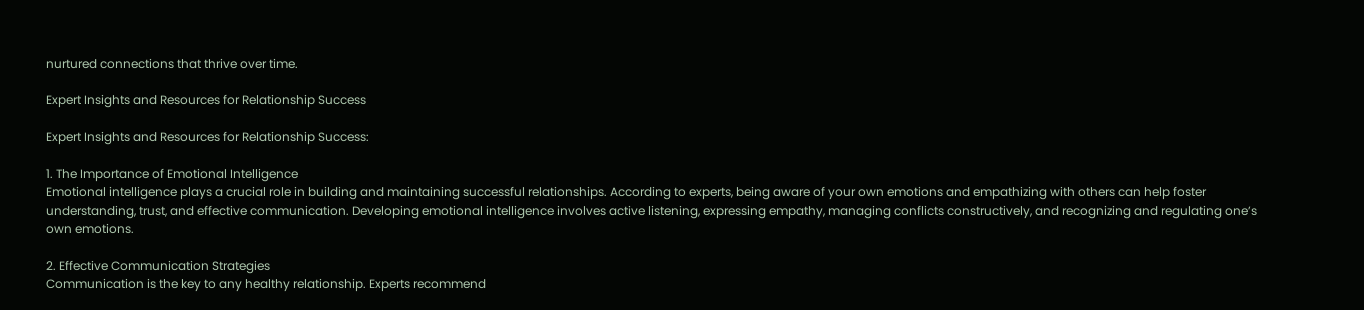nurtured connections that thrive over time.

Expert Insights and Resources for Relationship Success

Expert Insights and Resources for Relationship Success:

1. The Importance of Emotional Intelligence
Emotional intelligence plays a crucial role in building and maintaining successful relationships. According to experts, being aware of your own emotions and empathizing with others can help foster understanding, trust, and effective communication. Developing emotional intelligence involves active listening, expressing empathy, managing conflicts constructively, and recognizing and regulating one’s own emotions.

2. Effective Communication Strategies
Communication is the key to any healthy relationship. Experts recommend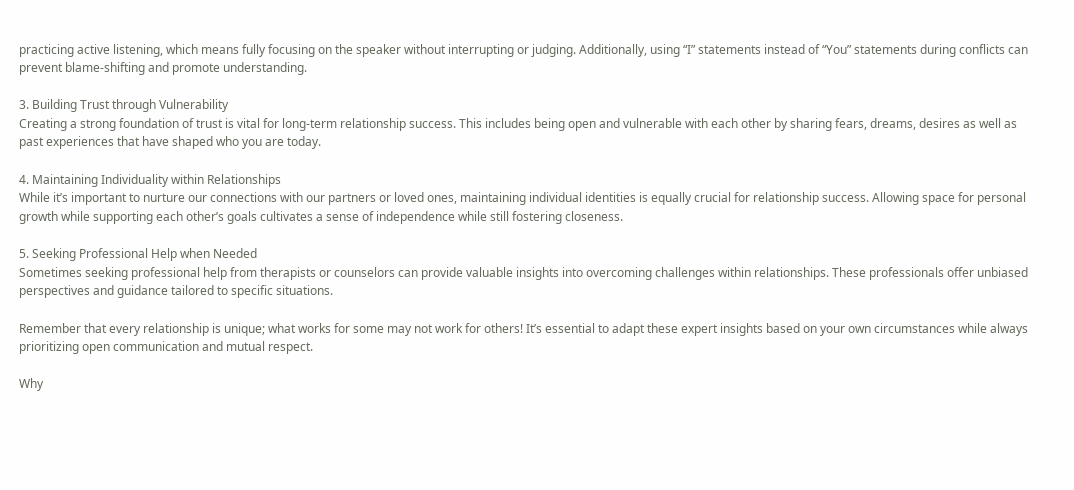practicing active listening, which means fully focusing on the speaker without interrupting or judging. Additionally, using “I” statements instead of “You” statements during conflicts can prevent blame-shifting and promote understanding.

3. Building Trust through Vulnerability
Creating a strong foundation of trust is vital for long-term relationship success. This includes being open and vulnerable with each other by sharing fears, dreams, desires as well as past experiences that have shaped who you are today.

4. Maintaining Individuality within Relationships
While it’s important to nurture our connections with our partners or loved ones, maintaining individual identities is equally crucial for relationship success. Allowing space for personal growth while supporting each other’s goals cultivates a sense of independence while still fostering closeness.

5. Seeking Professional Help when Needed
Sometimes seeking professional help from therapists or counselors can provide valuable insights into overcoming challenges within relationships. These professionals offer unbiased perspectives and guidance tailored to specific situations.

Remember that every relationship is unique; what works for some may not work for others! It’s essential to adapt these expert insights based on your own circumstances while always prioritizing open communication and mutual respect.

Why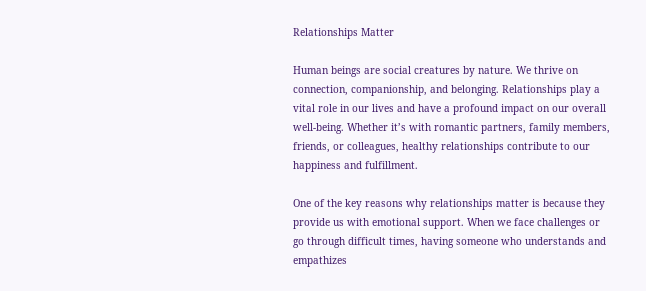Relationships Matter

Human beings are social creatures by nature. We thrive on connection, companionship, and belonging. Relationships play a vital role in our lives and have a profound impact on our overall well-being. Whether it’s with romantic partners, family members, friends, or colleagues, healthy relationships contribute to our happiness and fulfillment.

One of the key reasons why relationships matter is because they provide us with emotional support. When we face challenges or go through difficult times, having someone who understands and empathizes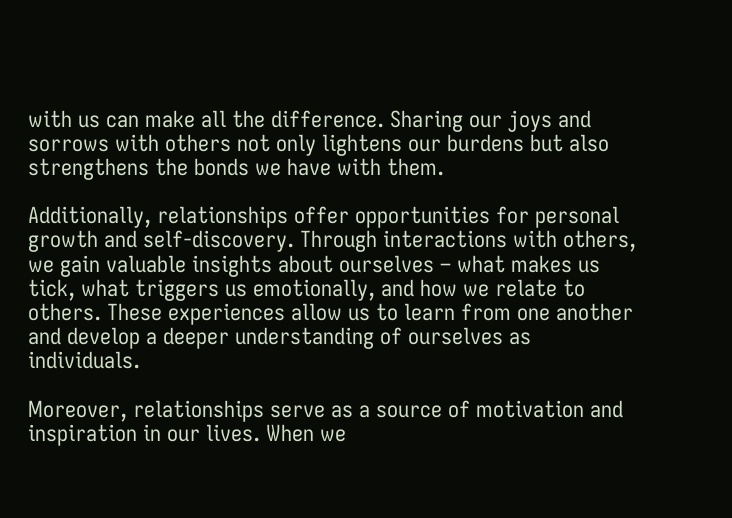with us can make all the difference. Sharing our joys and sorrows with others not only lightens our burdens but also strengthens the bonds we have with them.

Additionally, relationships offer opportunities for personal growth and self-discovery. Through interactions with others, we gain valuable insights about ourselves – what makes us tick, what triggers us emotionally, and how we relate to others. These experiences allow us to learn from one another and develop a deeper understanding of ourselves as individuals.

Moreover, relationships serve as a source of motivation and inspiration in our lives. When we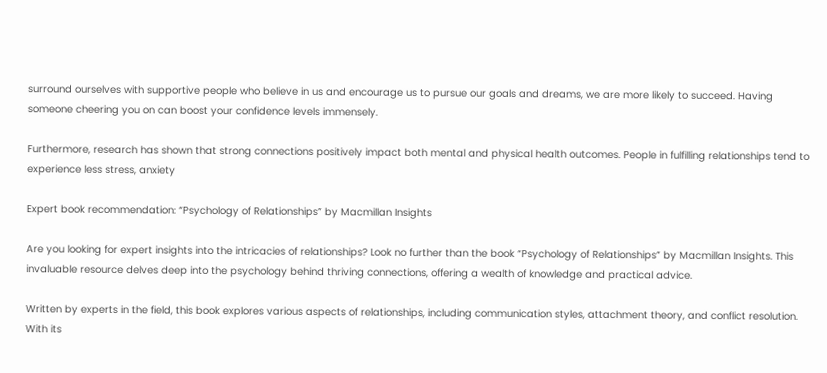surround ourselves with supportive people who believe in us and encourage us to pursue our goals and dreams, we are more likely to succeed. Having someone cheering you on can boost your confidence levels immensely.

Furthermore, research has shown that strong connections positively impact both mental and physical health outcomes. People in fulfilling relationships tend to experience less stress, anxiety

Expert book recommendation: “Psychology of Relationships” by Macmillan Insights

Are you looking for expert insights into the intricacies of relationships? Look no further than the book “Psychology of Relationships” by Macmillan Insights. This invaluable resource delves deep into the psychology behind thriving connections, offering a wealth of knowledge and practical advice.

Written by experts in the field, this book explores various aspects of relationships, including communication styles, attachment theory, and conflict resolution. With its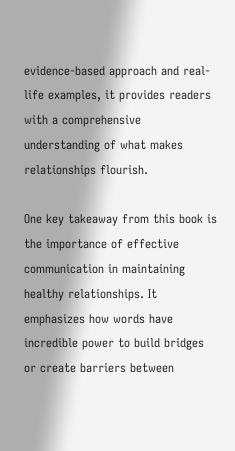evidence-based approach and real-life examples, it provides readers with a comprehensive understanding of what makes relationships flourish.

One key takeaway from this book is the importance of effective communication in maintaining healthy relationships. It emphasizes how words have incredible power to build bridges or create barriers between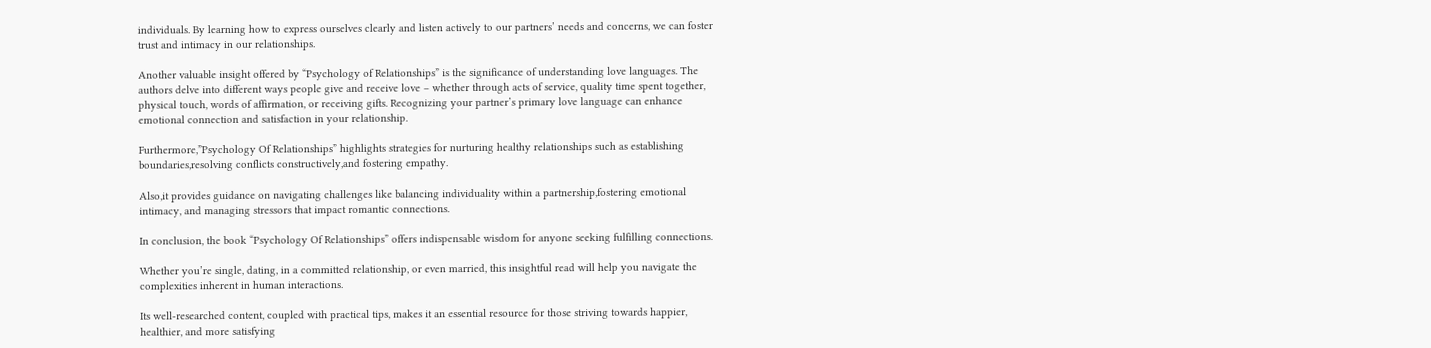individuals. By learning how to express ourselves clearly and listen actively to our partners’ needs and concerns, we can foster trust and intimacy in our relationships.

Another valuable insight offered by “Psychology of Relationships” is the significance of understanding love languages. The authors delve into different ways people give and receive love – whether through acts of service, quality time spent together, physical touch, words of affirmation, or receiving gifts. Recognizing your partner’s primary love language can enhance emotional connection and satisfaction in your relationship.

Furthermore,”Psychology Of Relationships” highlights strategies for nurturing healthy relationships such as establishing boundaries,resolving conflicts constructively,and fostering empathy.

Also,it provides guidance on navigating challenges like balancing individuality within a partnership,fostering emotional intimacy, and managing stressors that impact romantic connections.

In conclusion, the book “Psychology Of Relationships” offers indispensable wisdom for anyone seeking fulfilling connections.

Whether you’re single, dating, in a committed relationship, or even married, this insightful read will help you navigate the complexities inherent in human interactions.

Its well-researched content, coupled with practical tips, makes it an essential resource for those striving towards happier, healthier, and more satisfying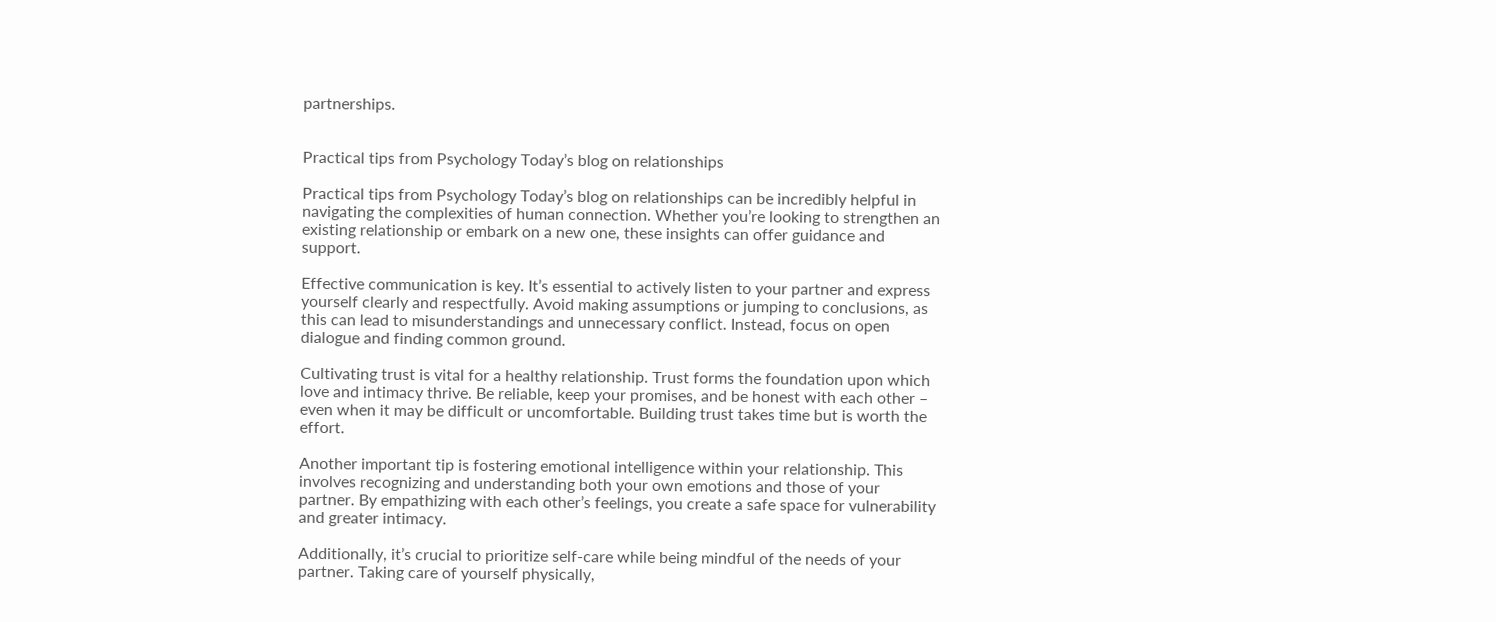partnerships.


Practical tips from Psychology Today’s blog on relationships

Practical tips from Psychology Today’s blog on relationships can be incredibly helpful in navigating the complexities of human connection. Whether you’re looking to strengthen an existing relationship or embark on a new one, these insights can offer guidance and support.

Effective communication is key. It’s essential to actively listen to your partner and express yourself clearly and respectfully. Avoid making assumptions or jumping to conclusions, as this can lead to misunderstandings and unnecessary conflict. Instead, focus on open dialogue and finding common ground.

Cultivating trust is vital for a healthy relationship. Trust forms the foundation upon which love and intimacy thrive. Be reliable, keep your promises, and be honest with each other – even when it may be difficult or uncomfortable. Building trust takes time but is worth the effort.

Another important tip is fostering emotional intelligence within your relationship. This involves recognizing and understanding both your own emotions and those of your partner. By empathizing with each other’s feelings, you create a safe space for vulnerability and greater intimacy.

Additionally, it’s crucial to prioritize self-care while being mindful of the needs of your partner. Taking care of yourself physically,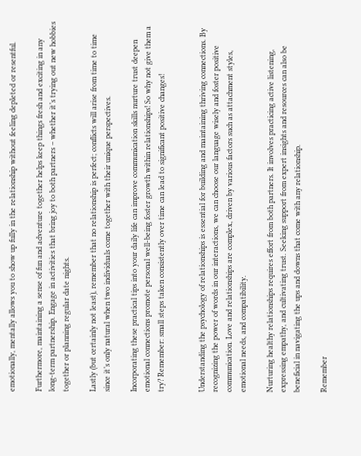emotionally, mentally allows you to show up fully in the relationship without feeling depleted or resentful.

Furthermore, maintaining a sense of fun and adventure together helps keep things fresh and exciting in any long-term partnership. Engage in activities that bring joy to both partners – whether it’s trying out new hobbies together or planning regular date nights.

Lastly (but certainly not least), remember that no relationship is perfect; conflicts will arise from time to time since it’s only natural when two individuals come together with their unique perspectives.

Incorporating these practical tips into your daily life can improve communication skills nurture trust deepen emotional connections promote personal well-being foster growth within relationships! So why not give them a try? Remember: small steps taken consistently over time can lead to significant positive changes!


Understanding the psychology of relationships is essential for building and maintaining thriving connections. By recognizing the power of words in our interactions, we can choose our language wisely and foster positive communication. Love and relationships are complex, driven by various factors such as attachment styles, emotional needs, and compatibility.

Nurturing healthy relationships requires effort from both partners. It involves practicing active listening, expressing empathy, and cultivating trust. Seeking support from expert insights and resources can also be beneficial in navigating the ups and downs that come with any relationship.

Remember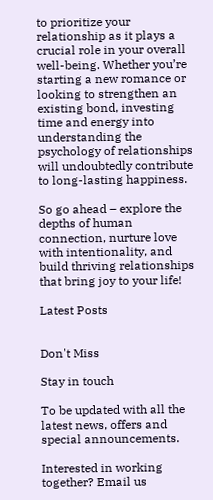to prioritize your relationship as it plays a crucial role in your overall well-being. Whether you’re starting a new romance or looking to strengthen an existing bond, investing time and energy into understanding the psychology of relationships will undoubtedly contribute to long-lasting happiness.

So go ahead – explore the depths of human connection, nurture love with intentionality, and build thriving relationships that bring joy to your life!

Latest Posts


Don't Miss

Stay in touch

To be updated with all the latest news, offers and special announcements.

Interested in working together? Email us